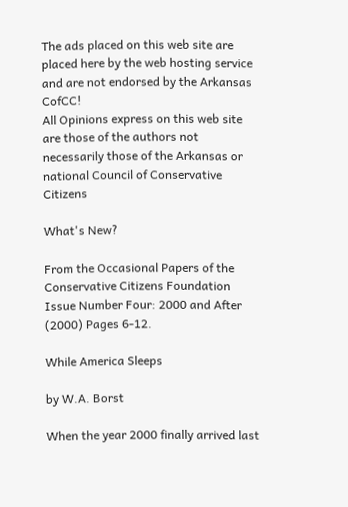The ads placed on this web site are placed here by the web hosting service and are not endorsed by the Arkansas CofCC!
All Opinions express on this web site are those of the authors not necessarily those of the Arkansas or national Council of Conservative Citizens

What's New?

From the Occasional Papers of the Conservative Citizens Foundation Issue Number Four: 2000 and After (2000) Pages 6-12.

While America Sleeps

by W.A. Borst

When the year 2000 finally arrived last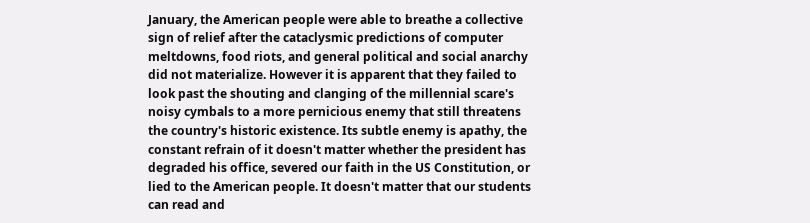January, the American people were able to breathe a collective sign of relief after the cataclysmic predictions of computer meltdowns, food riots, and general political and social anarchy did not materialize. However it is apparent that they failed to look past the shouting and clanging of the millennial scare's noisy cymbals to a more pernicious enemy that still threatens the country's historic existence. Its subtle enemy is apathy, the constant refrain of it doesn't matter whether the president has degraded his office, severed our faith in the US Constitution, or lied to the American people. It doesn't matter that our students can read and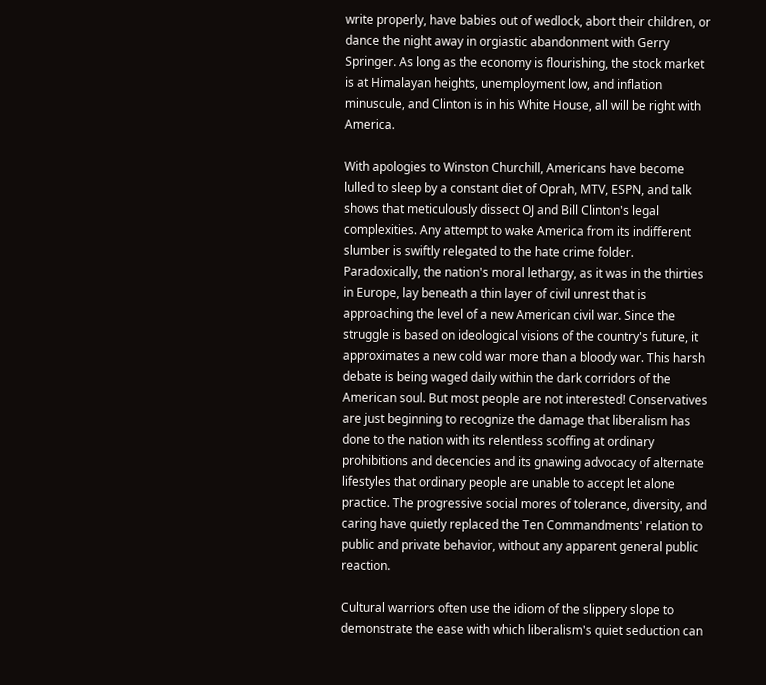write properly, have babies out of wedlock, abort their children, or dance the night away in orgiastic abandonment with Gerry Springer. As long as the economy is flourishing, the stock market is at Himalayan heights, unemployment low, and inflation minuscule, and Clinton is in his White House, all will be right with America.

With apologies to Winston Churchill, Americans have become lulled to sleep by a constant diet of Oprah, MTV, ESPN, and talk shows that meticulously dissect OJ and Bill Clinton's legal complexities. Any attempt to wake America from its indifferent slumber is swiftly relegated to the hate crime folder. Paradoxically, the nation's moral lethargy, as it was in the thirties in Europe, lay beneath a thin layer of civil unrest that is approaching the level of a new American civil war. Since the struggle is based on ideological visions of the country's future, it approximates a new cold war more than a bloody war. This harsh debate is being waged daily within the dark corridors of the American soul. But most people are not interested! Conservatives are just beginning to recognize the damage that liberalism has done to the nation with its relentless scoffing at ordinary prohibitions and decencies and its gnawing advocacy of alternate lifestyles that ordinary people are unable to accept let alone practice. The progressive social mores of tolerance, diversity, and caring have quietly replaced the Ten Commandments' relation to public and private behavior, without any apparent general public reaction.

Cultural warriors often use the idiom of the slippery slope to demonstrate the ease with which liberalism's quiet seduction can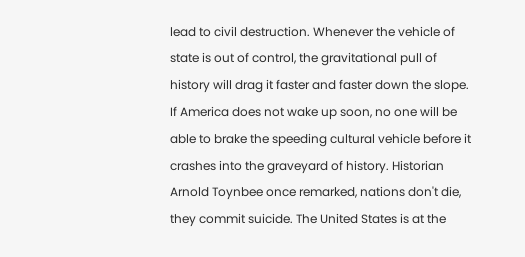lead to civil destruction. Whenever the vehicle of state is out of control, the gravitational pull of history will drag it faster and faster down the slope. If America does not wake up soon, no one will be able to brake the speeding cultural vehicle before it crashes into the graveyard of history. Historian Arnold Toynbee once remarked, nations don't die, they commit suicide. The United States is at the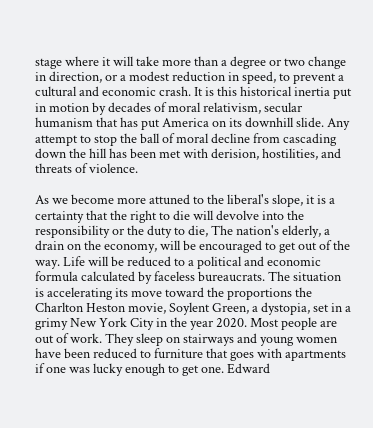stage where it will take more than a degree or two change in direction, or a modest reduction in speed, to prevent a cultural and economic crash. It is this historical inertia put in motion by decades of moral relativism, secular humanism that has put America on its downhill slide. Any attempt to stop the ball of moral decline from cascading down the hill has been met with derision, hostilities, and threats of violence.

As we become more attuned to the liberal's slope, it is a certainty that the right to die will devolve into the responsibility or the duty to die, The nation's elderly, a drain on the economy, will be encouraged to get out of the way. Life will be reduced to a political and economic formula calculated by faceless bureaucrats. The situation is accelerating its move toward the proportions the Charlton Heston movie, Soylent Green, a dystopia, set in a grimy New York City in the year 2020. Most people are out of work. They sleep on stairways and young women have been reduced to furniture that goes with apartments if one was lucky enough to get one. Edward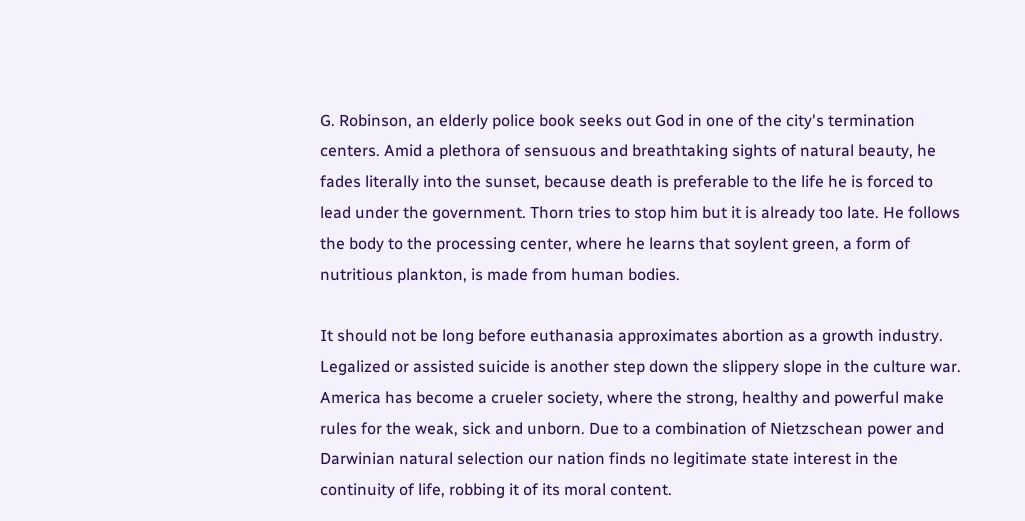G. Robinson, an elderly police book seeks out God in one of the city's termination centers. Amid a plethora of sensuous and breathtaking sights of natural beauty, he fades literally into the sunset, because death is preferable to the life he is forced to lead under the government. Thorn tries to stop him but it is already too late. He follows the body to the processing center, where he learns that soylent green, a form of nutritious plankton, is made from human bodies.

It should not be long before euthanasia approximates abortion as a growth industry. Legalized or assisted suicide is another step down the slippery slope in the culture war. America has become a crueler society, where the strong, healthy and powerful make rules for the weak, sick and unborn. Due to a combination of Nietzschean power and Darwinian natural selection our nation finds no legitimate state interest in the continuity of life, robbing it of its moral content.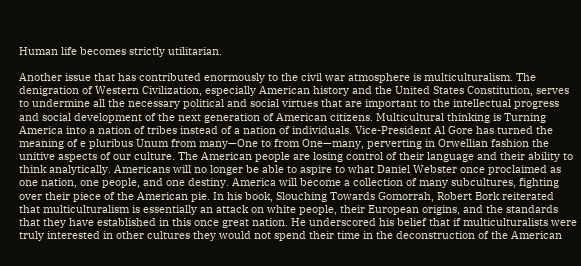Human life becomes strictly utilitarian.

Another issue that has contributed enormously to the civil war atmosphere is multiculturalism. The denigration of Western Civilization, especially American history and the United States Constitution, serves to undermine all the necessary political and social virtues that are important to the intellectual progress and social development of the next generation of American citizens. Multicultural thinking is Turning America into a nation of tribes instead of a nation of individuals. Vice-President Al Gore has turned the meaning of e pluribus Unum from many—One to from One—many, perverting in Orwellian fashion the unitive aspects of our culture. The American people are losing control of their language and their ability to think analytically. Americans will no longer be able to aspire to what Daniel Webster once proclaimed as one nation, one people, and one destiny. America will become a collection of many subcultures, fighting over their piece of the American pie. In his book, Slouching Towards Gomorrah, Robert Bork reiterated that multiculturalism is essentially an attack on white people, their European origins, and the standards that they have established in this once great nation. He underscored his belief that if multiculturalists were truly interested in other cultures they would not spend their time in the deconstruction of the American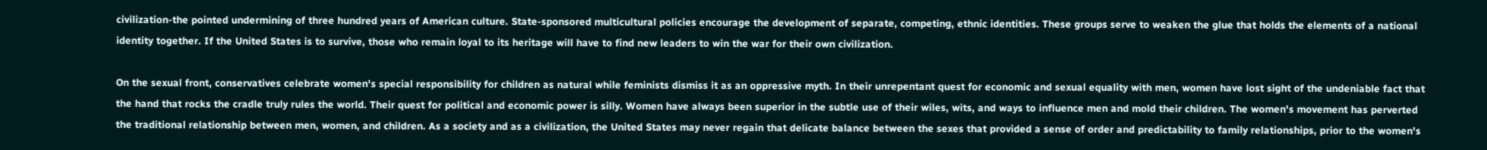civilization-the pointed undermining of three hundred years of American culture. State-sponsored multicultural policies encourage the development of separate, competing, ethnic identities. These groups serve to weaken the glue that holds the elements of a national identity together. If the United States is to survive, those who remain loyal to its heritage will have to find new leaders to win the war for their own civilization.

On the sexual front, conservatives celebrate women's special responsibility for children as natural while feminists dismiss it as an oppressive myth. In their unrepentant quest for economic and sexual equality with men, women have lost sight of the undeniable fact that the hand that rocks the cradle truly rules the world. Their quest for political and economic power is silly. Women have always been superior in the subtle use of their wiles, wits, and ways to influence men and mold their children. The women's movement has perverted the traditional relationship between men, women, and children. As a society and as a civilization, the United States may never regain that delicate balance between the sexes that provided a sense of order and predictability to family relationships, prior to the women's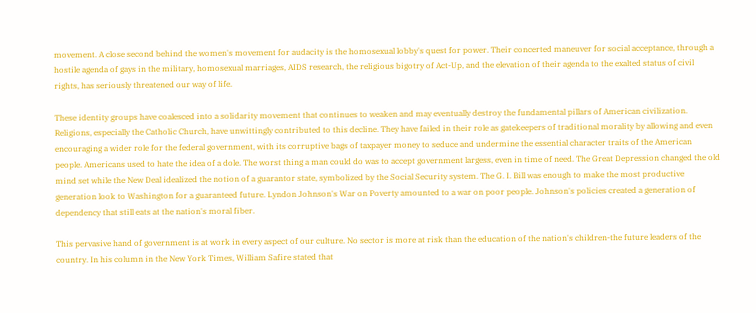movement. A close second behind the women's movement for audacity is the homosexual lobby's quest for power. Their concerted maneuver for social acceptance, through a hostile agenda of gays in the military, homosexual marriages, AIDS research, the religious bigotry of Act-Up, and the elevation of their agenda to the exalted status of civil rights, has seriously threatened our way of life.

These identity groups have coalesced into a solidarity movement that continues to weaken and may eventually destroy the fundamental pillars of American civilization. Religions, especially the Catholic Church, have unwittingly contributed to this decline. They have failed in their role as gatekeepers of traditional morality by allowing and even encouraging a wider role for the federal government, with its corruptive bags of taxpayer money to seduce and undermine the essential character traits of the American people. Americans used to hate the idea of a dole. The worst thing a man could do was to accept government largess, even in time of need. The Great Depression changed the old mind set while the New Deal idealized the notion of a guarantor state, symbolized by the Social Security system. The G. I. Bill was enough to make the most productive generation look to Washington for a guaranteed future. Lyndon Johnson's War on Poverty amounted to a war on poor people. Johnson's policies created a generation of dependency that still eats at the nation's moral fiber.

This pervasive hand of government is at work in every aspect of our culture. No sector is more at risk than the education of the nation's children-the future leaders of the country. In his column in the New York Times, William Safire stated that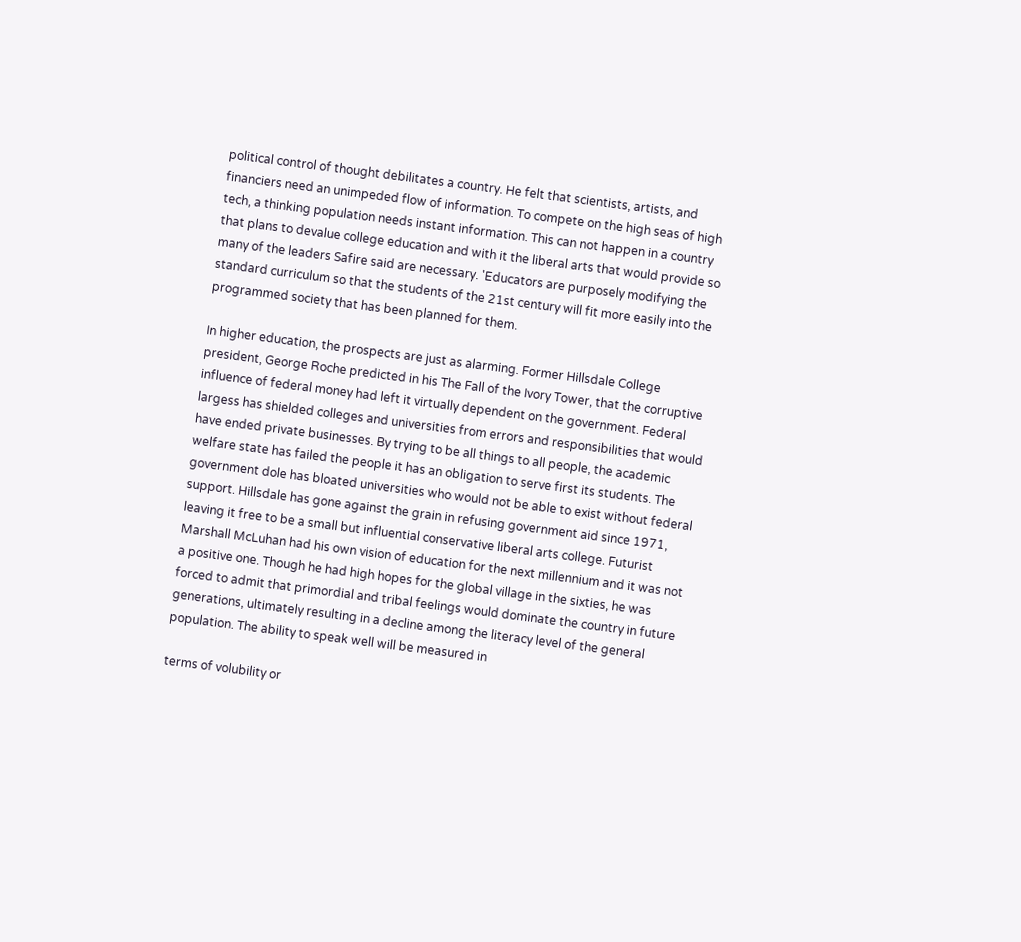political control of thought debilitates a country. He felt that scientists, artists, and financiers need an unimpeded flow of information. To compete on the high seas of high tech, a thinking population needs instant information. This can not happen in a country that plans to devalue college education and with it the liberal arts that would provide so many of the leaders Safire said are necessary. 'Educators are purposely modifying the standard curriculum so that the students of the 21st century will fit more easily into the programmed society that has been planned for them.

In higher education, the prospects are just as alarming. Former Hillsdale College president, George Roche predicted in his The Fall of the Ivory Tower, that the corruptive influence of federal money had left it virtually dependent on the government. Federal largess has shielded colleges and universities from errors and responsibilities that would have ended private businesses. By trying to be all things to all people, the academic welfare state has failed the people it has an obligation to serve first its students. The government dole has bloated universities who would not be able to exist without federal support. Hillsdale has gone against the grain in refusing government aid since 1971, leaving it free to be a small but influential conservative liberal arts college. Futurist Marshall McLuhan had his own vision of education for the next millennium and it was not a positive one. Though he had high hopes for the global village in the sixties, he was forced to admit that primordial and tribal feelings would dominate the country in future generations, ultimately resulting in a decline among the literacy level of the general population. The ability to speak well will be measured in

terms of volubility or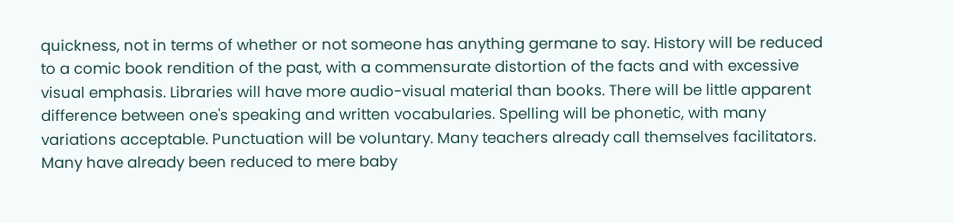quickness, not in terms of whether or not someone has anything germane to say. History will be reduced to a comic book rendition of the past, with a commensurate distortion of the facts and with excessive visual emphasis. Libraries will have more audio-visual material than books. There will be little apparent difference between one's speaking and written vocabularies. Spelling will be phonetic, with many variations acceptable. Punctuation will be voluntary. Many teachers already call themselves facilitators. Many have already been reduced to mere baby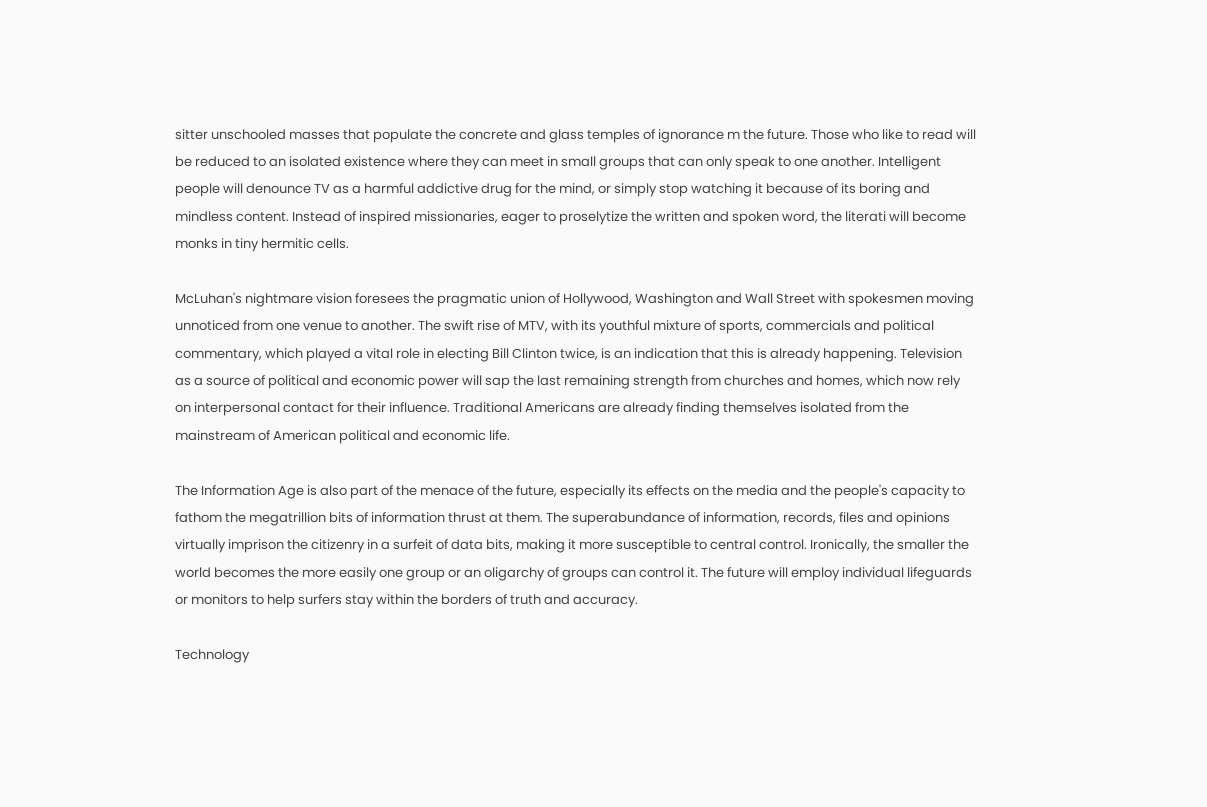sitter unschooled masses that populate the concrete and glass temples of ignorance m the future. Those who like to read will be reduced to an isolated existence where they can meet in small groups that can only speak to one another. Intelligent people will denounce TV as a harmful addictive drug for the mind, or simply stop watching it because of its boring and mindless content. Instead of inspired missionaries, eager to proselytize the written and spoken word, the literati will become monks in tiny hermitic cells.

McLuhan's nightmare vision foresees the pragmatic union of Hollywood, Washington and Wall Street with spokesmen moving unnoticed from one venue to another. The swift rise of MTV, with its youthful mixture of sports, commercials and political commentary, which played a vital role in electing Bill Clinton twice, is an indication that this is already happening. Television as a source of political and economic power will sap the last remaining strength from churches and homes, which now rely on interpersonal contact for their influence. Traditional Americans are already finding themselves isolated from the mainstream of American political and economic life.

The Information Age is also part of the menace of the future, especially its effects on the media and the people's capacity to fathom the megatrillion bits of information thrust at them. The superabundance of information, records, files and opinions virtually imprison the citizenry in a surfeit of data bits, making it more susceptible to central control. Ironically, the smaller the world becomes the more easily one group or an oligarchy of groups can control it. The future will employ individual lifeguards or monitors to help surfers stay within the borders of truth and accuracy.

Technology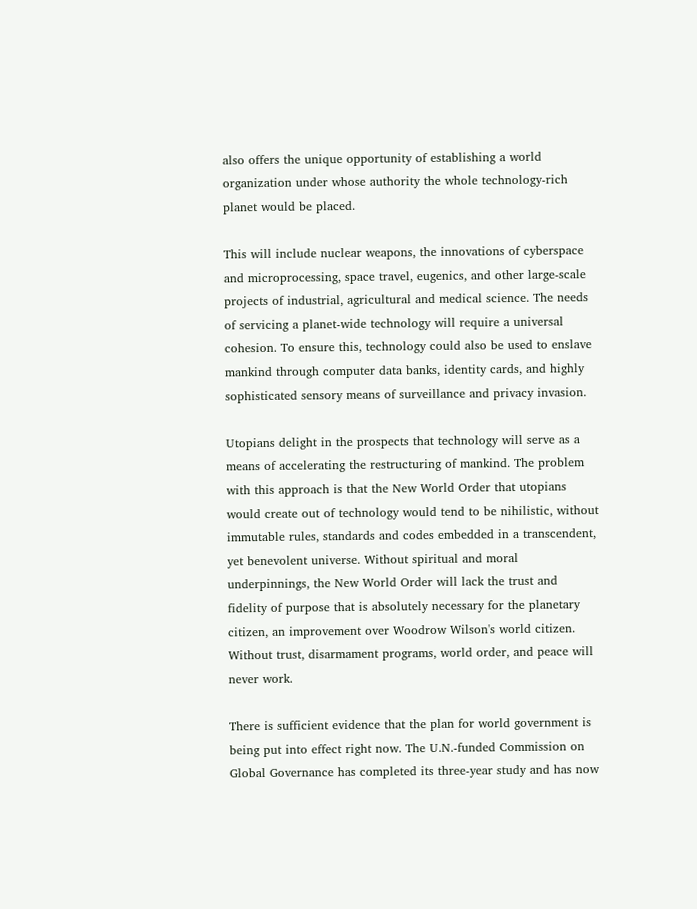also offers the unique opportunity of establishing a world organization under whose authority the whole technology-rich planet would be placed.

This will include nuclear weapons, the innovations of cyberspace and microprocessing, space travel, eugenics, and other large-scale projects of industrial, agricultural and medical science. The needs of servicing a planet-wide technology will require a universal cohesion. To ensure this, technology could also be used to enslave mankind through computer data banks, identity cards, and highly sophisticated sensory means of surveillance and privacy invasion.

Utopians delight in the prospects that technology will serve as a means of accelerating the restructuring of mankind. The problem with this approach is that the New World Order that utopians would create out of technology would tend to be nihilistic, without immutable rules, standards and codes embedded in a transcendent, yet benevolent universe. Without spiritual and moral underpinnings, the New World Order will lack the trust and fidelity of purpose that is absolutely necessary for the planetary citizen, an improvement over Woodrow Wilson's world citizen. Without trust, disarmament programs, world order, and peace will never work.

There is sufficient evidence that the plan for world government is being put into effect right now. The U.N.-funded Commission on Global Governance has completed its three-year study and has now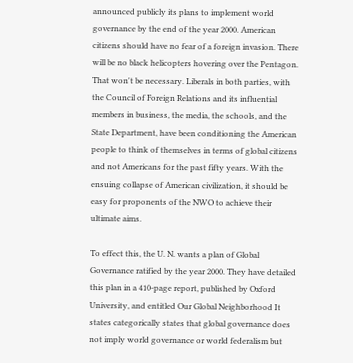announced publicly its plans to implement world governance by the end of the year 2000. American citizens should have no fear of a foreign invasion. There will be no black helicopters hovering over the Pentagon. That won't be necessary. Liberals in both parties, with the Council of Foreign Relations and its influential members in business, the media, the schools, and the State Department, have been conditioning the American people to think of themselves in terms of global citizens and not Americans for the past fifty years. With the ensuing collapse of American civilization, it should be easy for proponents of the NWO to achieve their ultimate aims.

To effect this, the U. N. wants a plan of Global Governance ratified by the year 2000. They have detailed this plan in a 410-page report, published by Oxford University, and entitled Our Global Neighborhood It states categorically states that global governance does not imply world governance or world federalism but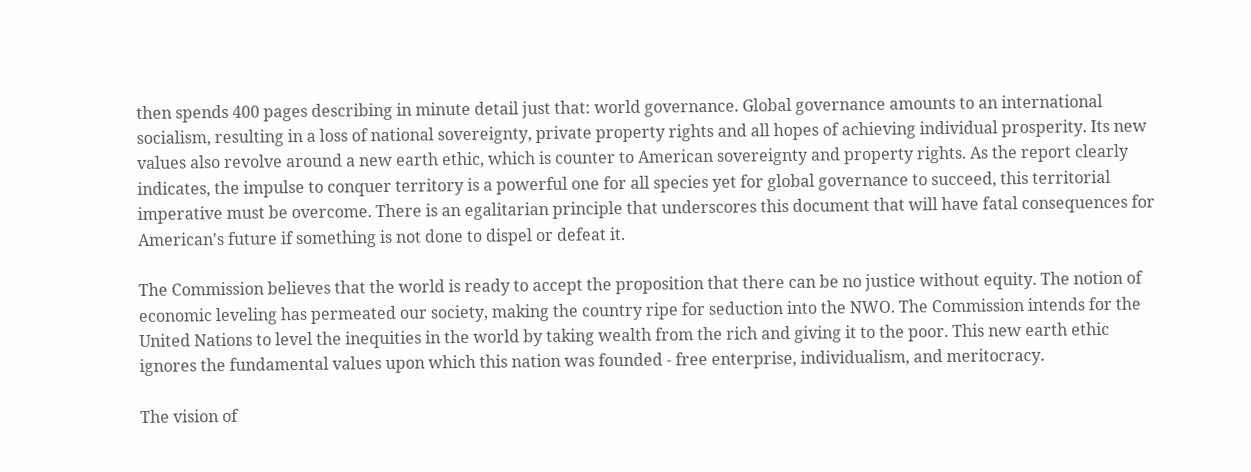then spends 400 pages describing in minute detail just that: world governance. Global governance amounts to an international socialism, resulting in a loss of national sovereignty, private property rights and all hopes of achieving individual prosperity. Its new values also revolve around a new earth ethic, which is counter to American sovereignty and property rights. As the report clearly indicates, the impulse to conquer territory is a powerful one for all species yet for global governance to succeed, this territorial imperative must be overcome. There is an egalitarian principle that underscores this document that will have fatal consequences for American's future if something is not done to dispel or defeat it.

The Commission believes that the world is ready to accept the proposition that there can be no justice without equity. The notion of economic leveling has permeated our society, making the country ripe for seduction into the NWO. The Commission intends for the United Nations to level the inequities in the world by taking wealth from the rich and giving it to the poor. This new earth ethic ignores the fundamental values upon which this nation was founded - free enterprise, individualism, and meritocracy.

The vision of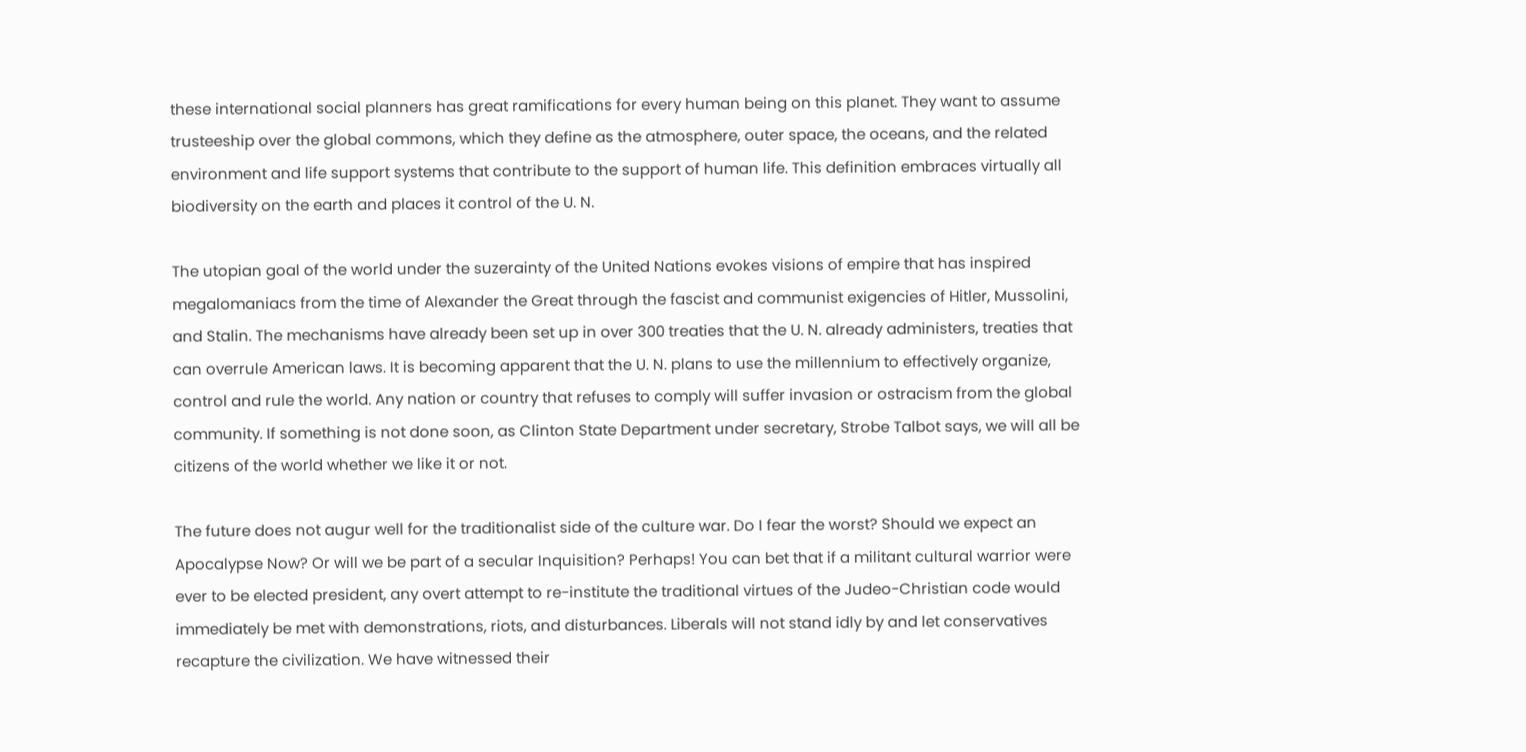these international social planners has great ramifications for every human being on this planet. They want to assume trusteeship over the global commons, which they define as the atmosphere, outer space, the oceans, and the related environment and life support systems that contribute to the support of human life. This definition embraces virtually all biodiversity on the earth and places it control of the U. N.

The utopian goal of the world under the suzerainty of the United Nations evokes visions of empire that has inspired megalomaniacs from the time of Alexander the Great through the fascist and communist exigencies of Hitler, Mussolini, and Stalin. The mechanisms have already been set up in over 300 treaties that the U. N. already administers, treaties that can overrule American laws. It is becoming apparent that the U. N. plans to use the millennium to effectively organize, control and rule the world. Any nation or country that refuses to comply will suffer invasion or ostracism from the global community. If something is not done soon, as Clinton State Department under secretary, Strobe Talbot says, we will all be citizens of the world whether we like it or not.

The future does not augur well for the traditionalist side of the culture war. Do I fear the worst? Should we expect an Apocalypse Now? Or will we be part of a secular Inquisition? Perhaps! You can bet that if a militant cultural warrior were ever to be elected president, any overt attempt to re-institute the traditional virtues of the Judeo-Christian code would immediately be met with demonstrations, riots, and disturbances. Liberals will not stand idly by and let conservatives recapture the civilization. We have witnessed their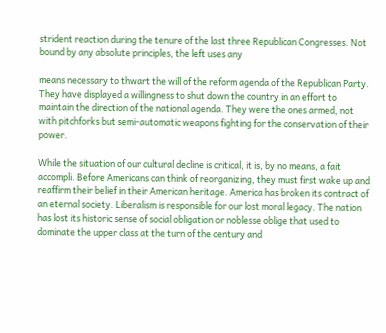strident reaction during the tenure of the last three Republican Congresses. Not bound by any absolute principles, the left uses any

means necessary to thwart the will of the reform agenda of the Republican Party. They have displayed a willingness to shut down the country in an effort to maintain the direction of the national agenda. They were the ones armed, not with pitchforks but semi-automatic weapons fighting for the conservation of their power.

While the situation of our cultural decline is critical, it is, by no means, a fait accompli. Before Americans can think of reorganizing, they must first wake up and reaffirm their belief in their American heritage. America has broken its contract of an eternal society. Liberalism is responsible for our lost moral legacy. The nation has lost its historic sense of social obligation or noblesse oblige that used to dominate the upper class at the turn of the century and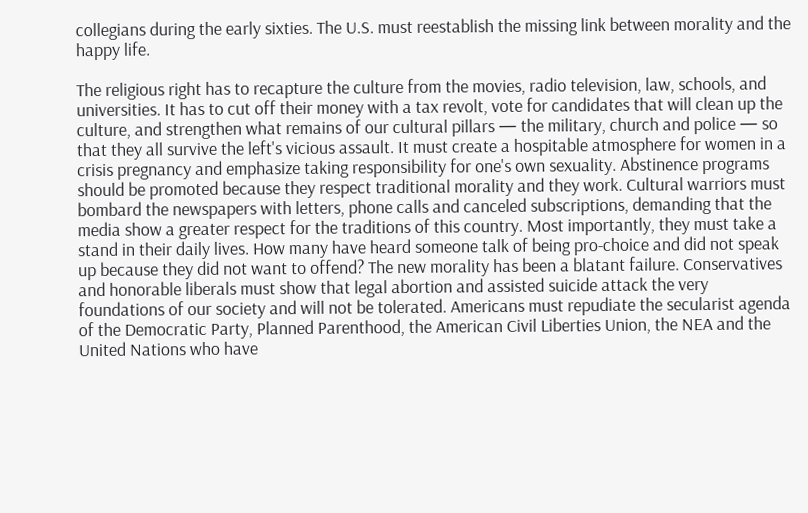collegians during the early sixties. The U.S. must reestablish the missing link between morality and the happy life.

The religious right has to recapture the culture from the movies, radio television, law, schools, and universities. It has to cut off their money with a tax revolt, vote for candidates that will clean up the culture, and strengthen what remains of our cultural pillars — the military, church and police — so that they all survive the left's vicious assault. It must create a hospitable atmosphere for women in a crisis pregnancy and emphasize taking responsibility for one's own sexuality. Abstinence programs should be promoted because they respect traditional morality and they work. Cultural warriors must bombard the newspapers with letters, phone calls and canceled subscriptions, demanding that the media show a greater respect for the traditions of this country. Most importantly, they must take a stand in their daily lives. How many have heard someone talk of being pro-choice and did not speak up because they did not want to offend? The new morality has been a blatant failure. Conservatives and honorable liberals must show that legal abortion and assisted suicide attack the very foundations of our society and will not be tolerated. Americans must repudiate the secularist agenda of the Democratic Party, Planned Parenthood, the American Civil Liberties Union, the NEA and the United Nations who have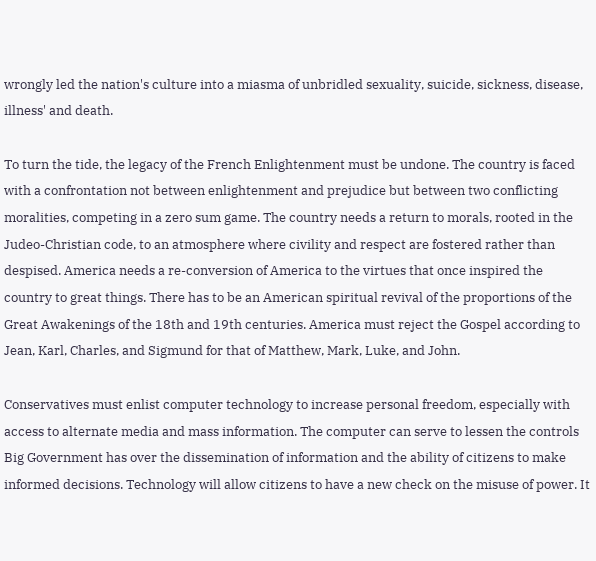wrongly led the nation's culture into a miasma of unbridled sexuality, suicide, sickness, disease, illness' and death.

To turn the tide, the legacy of the French Enlightenment must be undone. The country is faced with a confrontation not between enlightenment and prejudice but between two conflicting moralities, competing in a zero sum game. The country needs a return to morals, rooted in the Judeo-Christian code, to an atmosphere where civility and respect are fostered rather than despised. America needs a re-conversion of America to the virtues that once inspired the country to great things. There has to be an American spiritual revival of the proportions of the Great Awakenings of the 18th and 19th centuries. America must reject the Gospel according to Jean, Karl, Charles, and Sigmund for that of Matthew, Mark, Luke, and John.

Conservatives must enlist computer technology to increase personal freedom, especially with access to alternate media and mass information. The computer can serve to lessen the controls Big Government has over the dissemination of information and the ability of citizens to make informed decisions. Technology will allow citizens to have a new check on the misuse of power. It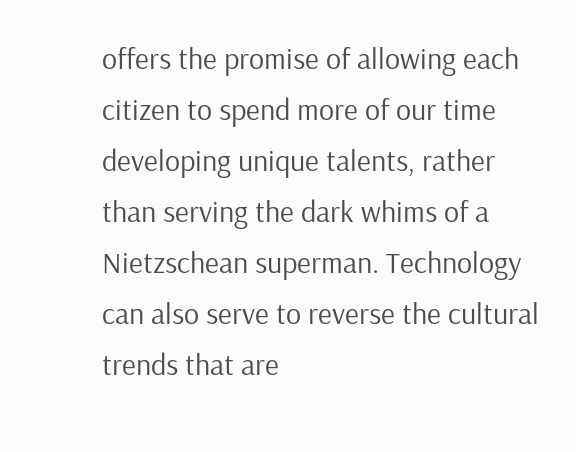offers the promise of allowing each citizen to spend more of our time developing unique talents, rather than serving the dark whims of a Nietzschean superman. Technology can also serve to reverse the cultural trends that are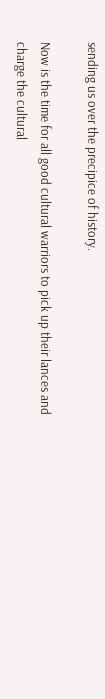sending us over the precipice of history.

Now is the time for all good cultural warriors to pick up their lances and charge the cultural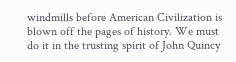windmills before American Civilization is blown off the pages of history. We must do it in the trusting spirit of John Quincy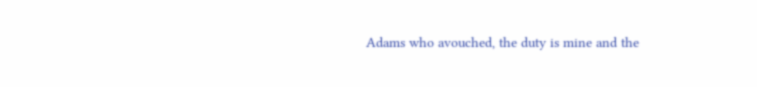Adams who avouched, the duty is mine and the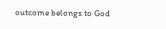outcome belongs to God